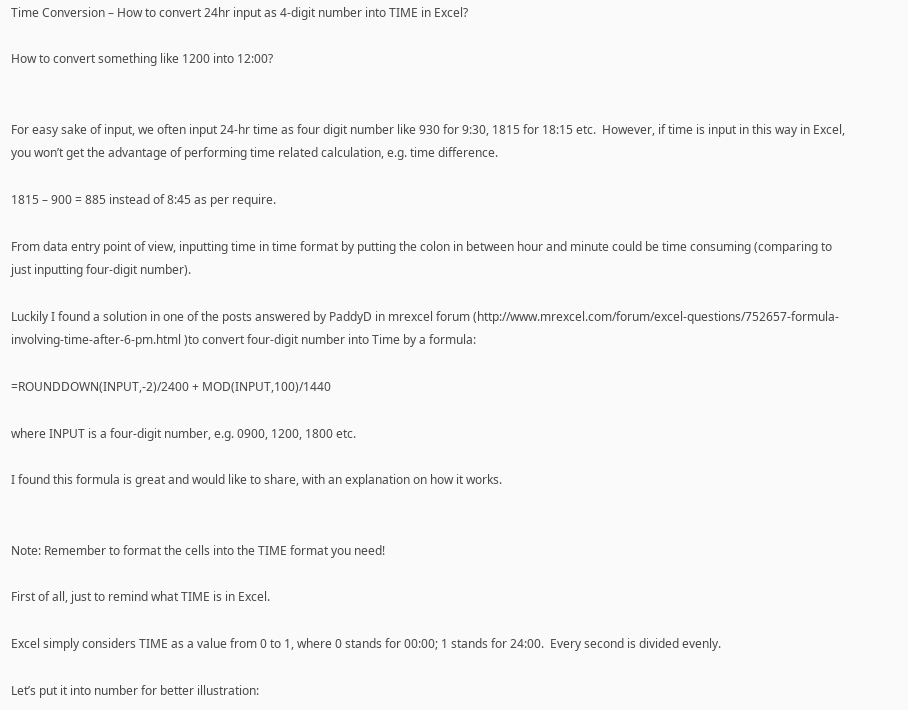Time Conversion – How to convert 24hr input as 4-digit number into TIME in Excel?

How to convert something like 1200 into 12:00?


For easy sake of input, we often input 24-hr time as four digit number like 930 for 9:30, 1815 for 18:15 etc.  However, if time is input in this way in Excel, you won’t get the advantage of performing time related calculation, e.g. time difference.

1815 – 900 = 885 instead of 8:45 as per require.

From data entry point of view, inputting time in time format by putting the colon in between hour and minute could be time consuming (comparing to just inputting four-digit number).

Luckily I found a solution in one of the posts answered by PaddyD in mrexcel forum (http://www.mrexcel.com/forum/excel-questions/752657-formula-involving-time-after-6-pm.html )to convert four-digit number into Time by a formula:

=ROUNDDOWN(INPUT,-2)/2400 + MOD(INPUT,100)/1440

where INPUT is a four-digit number, e.g. 0900, 1200, 1800 etc.

I found this formula is great and would like to share, with an explanation on how it works.


Note: Remember to format the cells into the TIME format you need!

First of all, just to remind what TIME is in Excel.

Excel simply considers TIME as a value from 0 to 1, where 0 stands for 00:00; 1 stands for 24:00.  Every second is divided evenly.

Let’s put it into number for better illustration: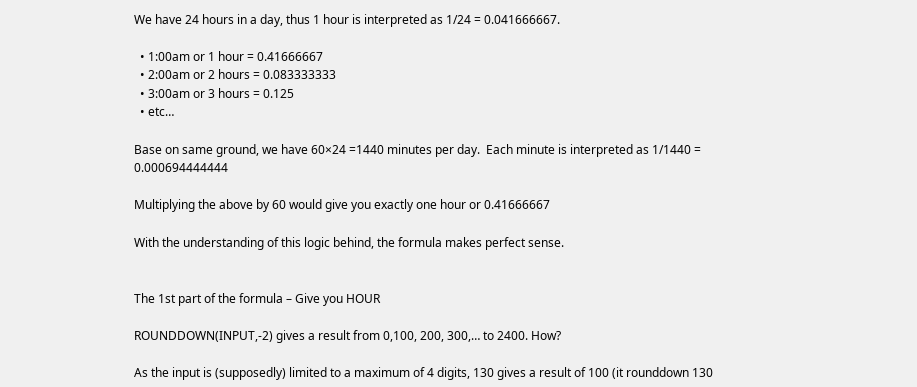We have 24 hours in a day, thus 1 hour is interpreted as 1/24 = 0.041666667.

  • 1:00am or 1 hour = 0.41666667
  • 2:00am or 2 hours = 0.083333333
  • 3:00am or 3 hours = 0.125
  • etc…

Base on same ground, we have 60×24 =1440 minutes per day.  Each minute is interpreted as 1/1440 = 0.000694444444

Multiplying the above by 60 would give you exactly one hour or 0.41666667

With the understanding of this logic behind, the formula makes perfect sense.


The 1st part of the formula – Give you HOUR

ROUNDDOWN(INPUT,-2) gives a result from 0,100, 200, 300,… to 2400. How?

As the input is (supposedly) limited to a maximum of 4 digits, 130 gives a result of 100 (it rounddown 130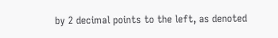by 2 decimal points to the left, as denoted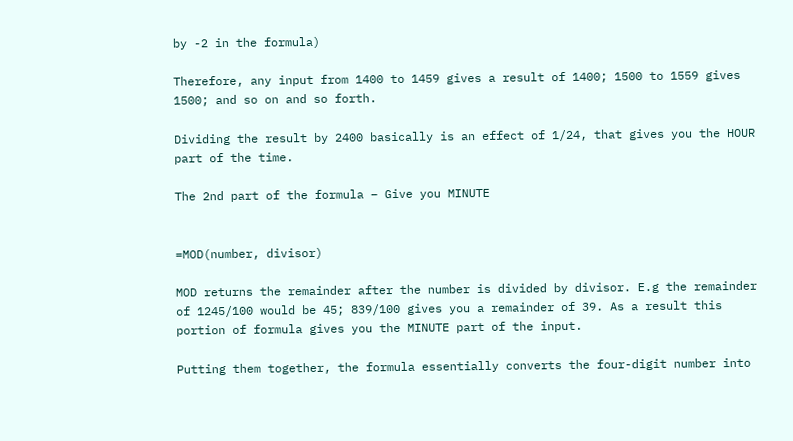by -2 in the formula)

Therefore, any input from 1400 to 1459 gives a result of 1400; 1500 to 1559 gives 1500; and so on and so forth.

Dividing the result by 2400 basically is an effect of 1/24, that gives you the HOUR part of the time.

The 2nd part of the formula – Give you MINUTE


=MOD(number, divisor)

MOD returns the remainder after the number is divided by divisor. E.g the remainder of 1245/100 would be 45; 839/100 gives you a remainder of 39. As a result this portion of formula gives you the MINUTE part of the input.

Putting them together, the formula essentially converts the four-digit number into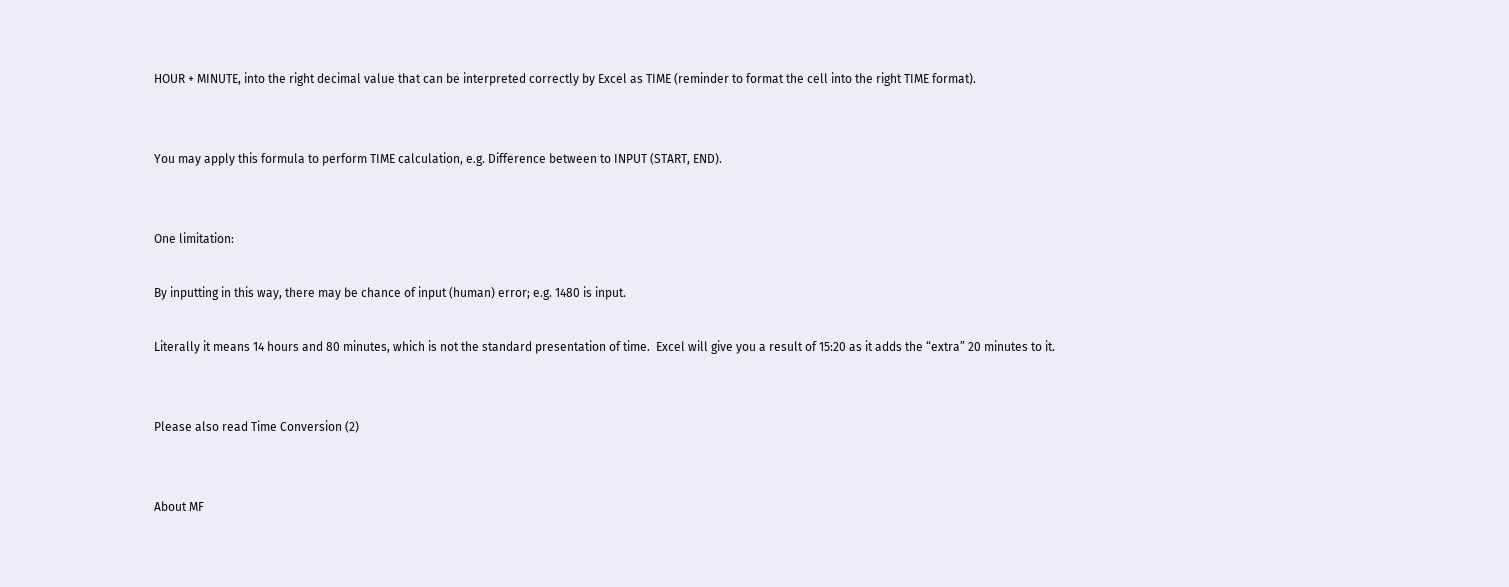HOUR + MINUTE, into the right decimal value that can be interpreted correctly by Excel as TIME (reminder to format the cell into the right TIME format).


You may apply this formula to perform TIME calculation, e.g. Difference between to INPUT (START, END).


One limitation:

By inputting in this way, there may be chance of input (human) error; e.g. 1480 is input.

Literally it means 14 hours and 80 minutes, which is not the standard presentation of time.  Excel will give you a result of 15:20 as it adds the “extra” 20 minutes to it.


Please also read Time Conversion (2)


About MF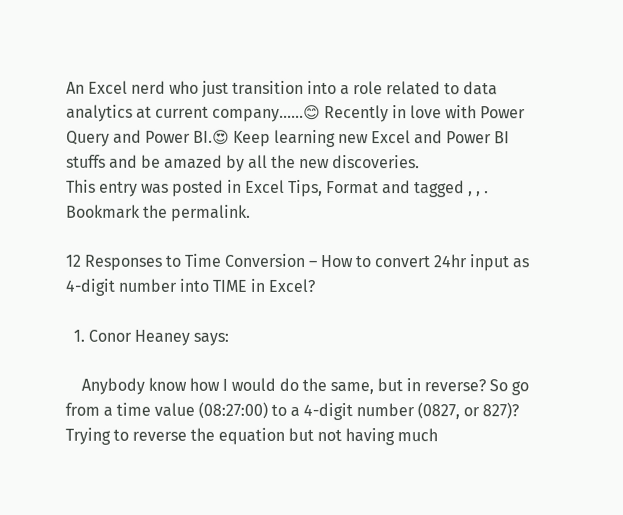An Excel nerd who just transition into a role related to data analytics at current company......😊 Recently in love with Power Query and Power BI.😍 Keep learning new Excel and Power BI stuffs and be amazed by all the new discoveries.
This entry was posted in Excel Tips, Format and tagged , , . Bookmark the permalink.

12 Responses to Time Conversion – How to convert 24hr input as 4-digit number into TIME in Excel?

  1. Conor Heaney says:

    Anybody know how I would do the same, but in reverse? So go from a time value (08:27:00) to a 4-digit number (0827, or 827)? Trying to reverse the equation but not having much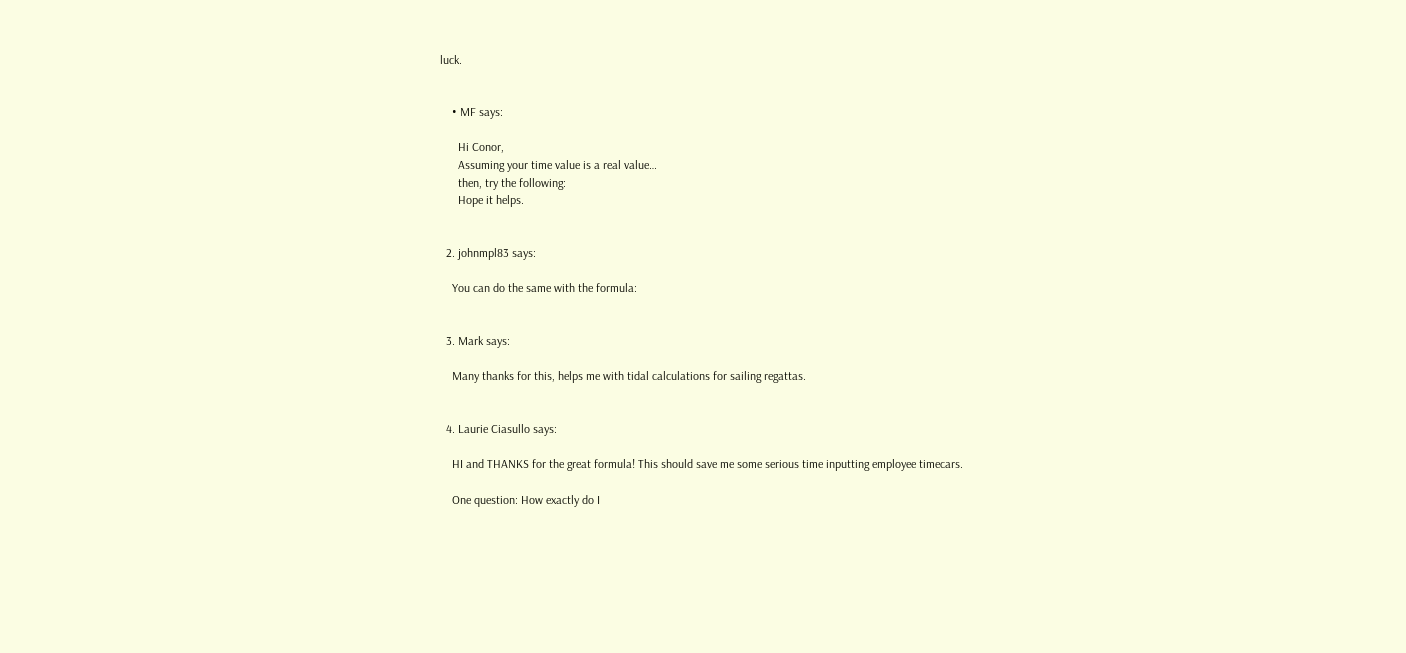luck.


    • MF says:

      Hi Conor,
      Assuming your time value is a real value…
      then, try the following:
      Hope it helps.


  2. johnmpl83 says:

    You can do the same with the formula:


  3. Mark says:

    Many thanks for this, helps me with tidal calculations for sailing regattas.


  4. Laurie Ciasullo says:

    HI and THANKS for the great formula! This should save me some serious time inputting employee timecars.

    One question: How exactly do I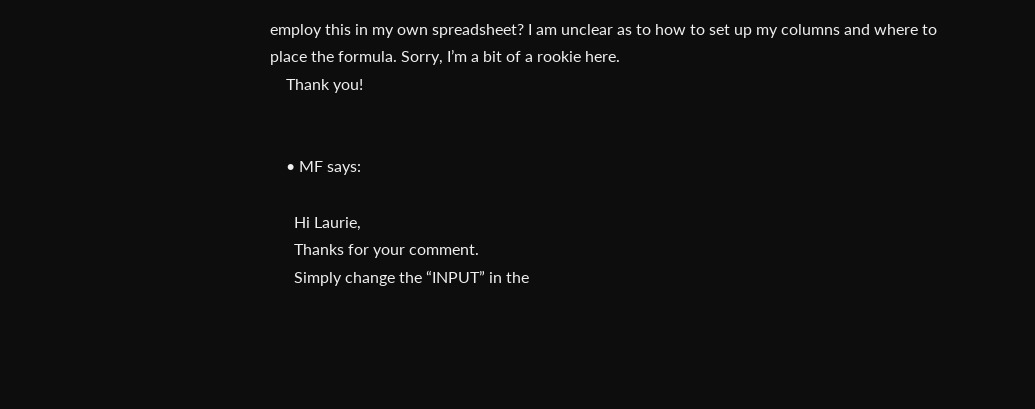employ this in my own spreadsheet? I am unclear as to how to set up my columns and where to place the formula. Sorry, I’m a bit of a rookie here.
    Thank you!


    • MF says:

      Hi Laurie,
      Thanks for your comment.
      Simply change the “INPUT” in the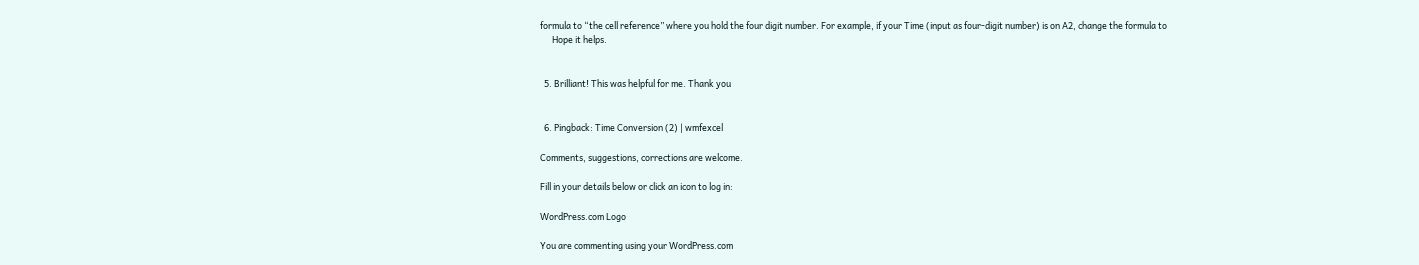formula to “the cell reference” where you hold the four digit number. For example, if your Time (input as four-digit number) is on A2, change the formula to
      Hope it helps.


  5. Brilliant! This was helpful for me. Thank you


  6. Pingback: Time Conversion (2) | wmfexcel

Comments, suggestions, corrections are welcome.

Fill in your details below or click an icon to log in:

WordPress.com Logo

You are commenting using your WordPress.com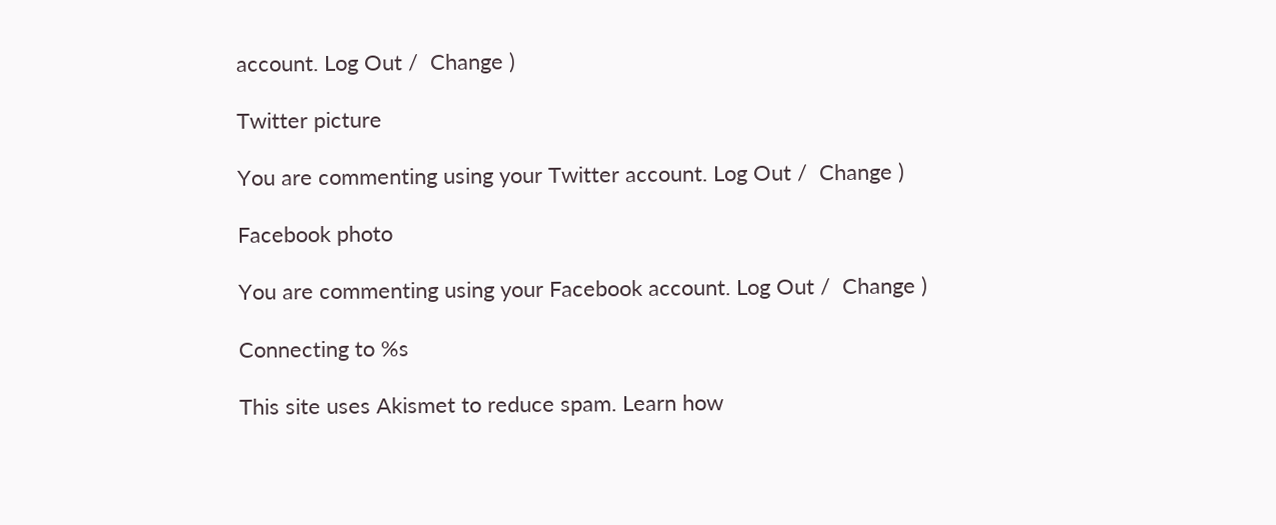account. Log Out /  Change )

Twitter picture

You are commenting using your Twitter account. Log Out /  Change )

Facebook photo

You are commenting using your Facebook account. Log Out /  Change )

Connecting to %s

This site uses Akismet to reduce spam. Learn how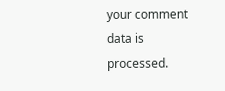your comment data is processed.